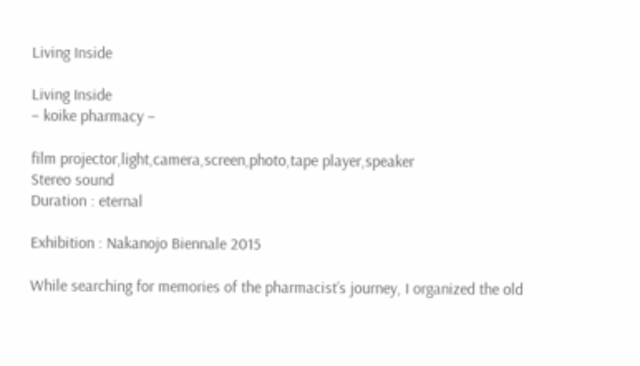Living Inside

Living Inside
– koike pharmacy –

film projector,light,camera,screen,photo,tape player,speaker
Stereo sound
Duration : eternal

Exhibition : Nakanojo Biennale 2015

While searching for memories of the pharmacist’s journey, I organized the old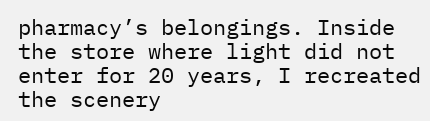pharmacy’s belongings. Inside the store where light did not enter for 20 years, I recreated the scenery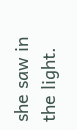she saw in the light.